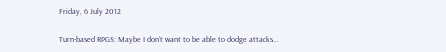Friday, 6 July 2012

Turn-based RPGS: Maybe I don’t want to be able to dodge attacks…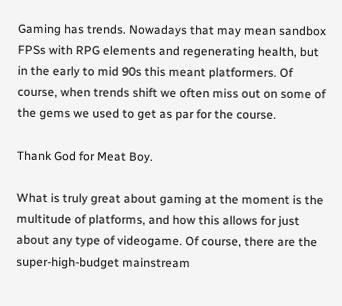Gaming has trends. Nowadays that may mean sandbox FPSs with RPG elements and regenerating health, but in the early to mid 90s this meant platformers. Of course, when trends shift we often miss out on some of the gems we used to get as par for the course.

Thank God for Meat Boy.

What is truly great about gaming at the moment is the multitude of platforms, and how this allows for just about any type of videogame. Of course, there are the super-high-budget mainstream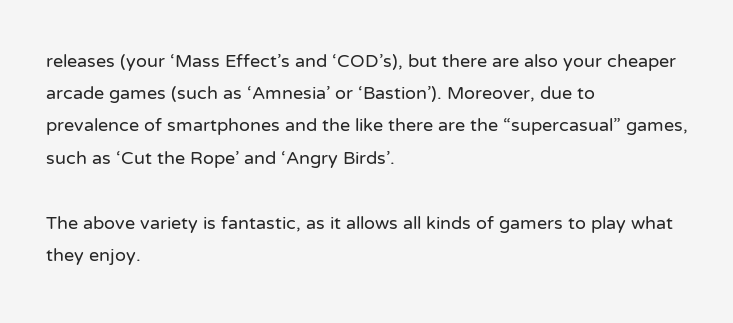releases (your ‘Mass Effect’s and ‘COD’s), but there are also your cheaper arcade games (such as ‘Amnesia’ or ‘Bastion’). Moreover, due to prevalence of smartphones and the like there are the “supercasual” games, such as ‘Cut the Rope’ and ‘Angry Birds’.

The above variety is fantastic, as it allows all kinds of gamers to play what they enjoy.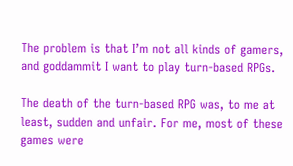The problem is that I’m not all kinds of gamers, and goddammit I want to play turn-based RPGs.

The death of the turn-based RPG was, to me at least, sudden and unfair. For me, most of these games were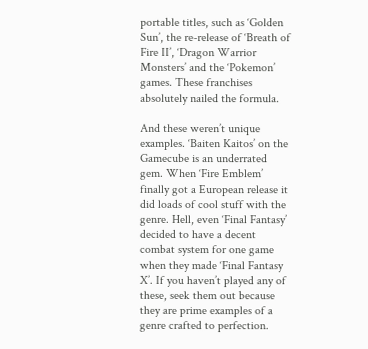portable titles, such as ‘Golden Sun’, the re-release of ‘Breath of Fire II’, ‘Dragon Warrior Monsters’ and the ‘Pokemon’ games. These franchises absolutely nailed the formula.

And these weren’t unique examples. ‘Baiten Kaitos’ on the Gamecube is an underrated gem. When ‘Fire Emblem’ finally got a European release it did loads of cool stuff with the genre. Hell, even ‘Final Fantasy’ decided to have a decent combat system for one game when they made ‘Final Fantasy X’. If you haven’t played any of these, seek them out because they are prime examples of a genre crafted to perfection.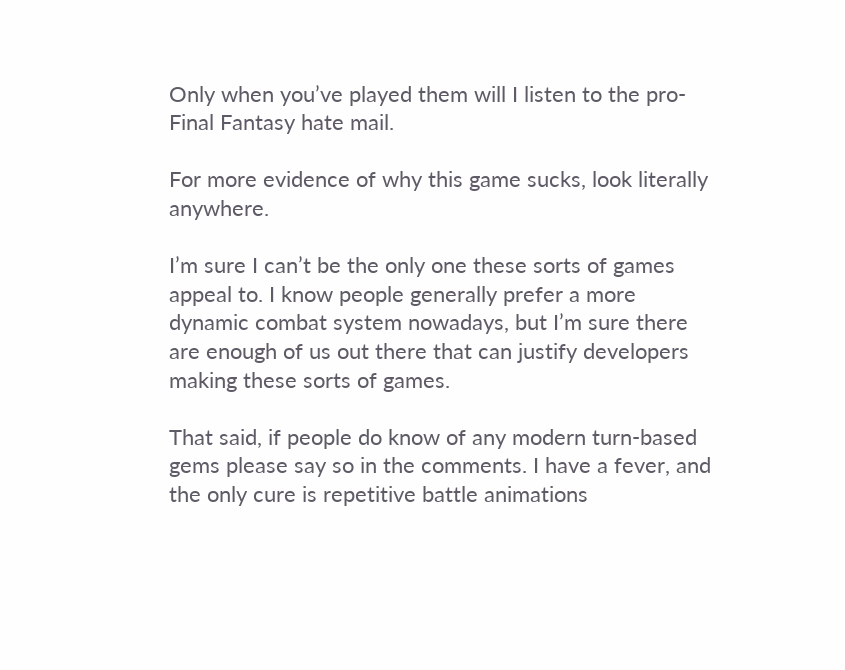Only when you’ve played them will I listen to the pro-Final Fantasy hate mail.

For more evidence of why this game sucks, look literally anywhere.

I’m sure I can’t be the only one these sorts of games appeal to. I know people generally prefer a more dynamic combat system nowadays, but I’m sure there are enough of us out there that can justify developers making these sorts of games.

That said, if people do know of any modern turn-based gems please say so in the comments. I have a fever, and the only cure is repetitive battle animations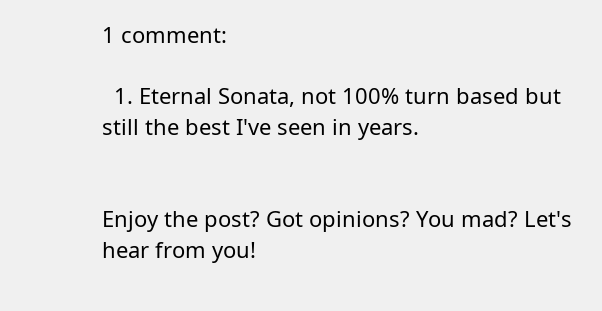1 comment:

  1. Eternal Sonata, not 100% turn based but still the best I've seen in years.


Enjoy the post? Got opinions? You mad? Let's hear from you!